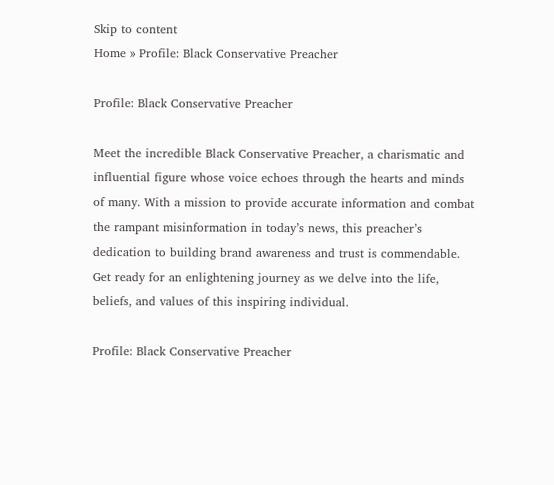Skip to content
Home » Profile: Black Conservative Preacher

Profile: Black Conservative Preacher

Meet the incredible Black Conservative Preacher, a charismatic and influential figure whose voice echoes through the hearts and minds of many. With a mission to provide accurate information and combat the rampant misinformation in today’s news, this preacher’s dedication to building brand awareness and trust is commendable. Get ready for an enlightening journey as we delve into the life, beliefs, and values of this inspiring individual.

Profile: Black Conservative Preacher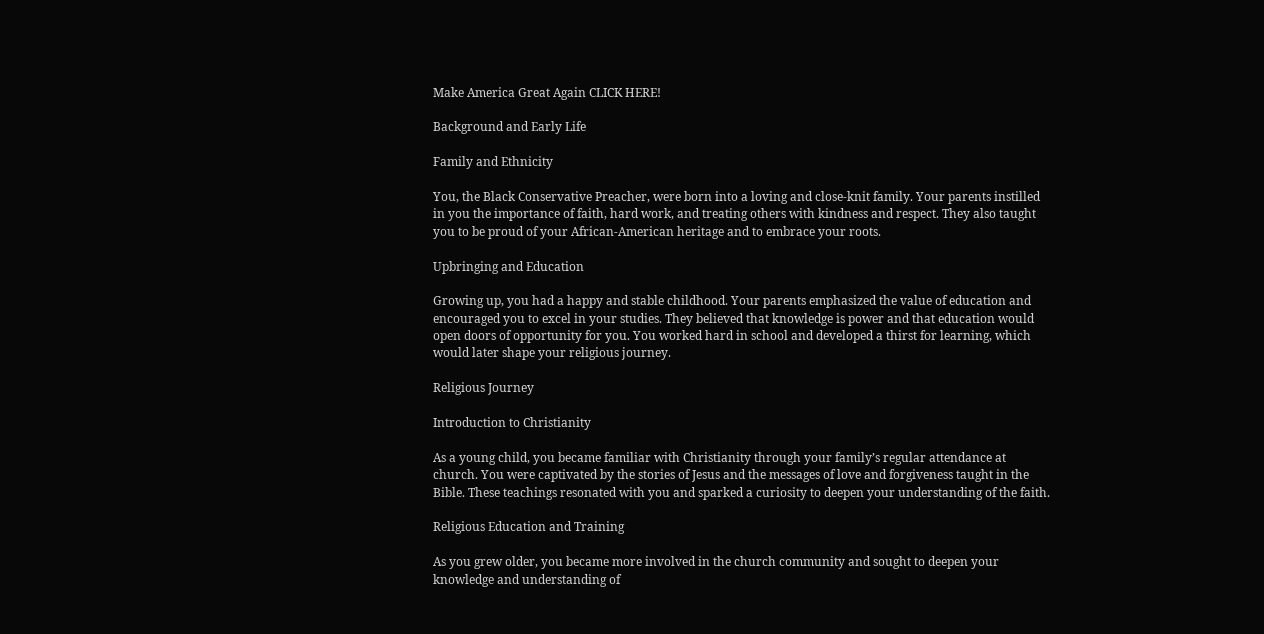Make America Great Again CLICK HERE!

Background and Early Life

Family and Ethnicity

You, the Black Conservative Preacher, were born into a loving and close-knit family. Your parents instilled in you the importance of faith, hard work, and treating others with kindness and respect. They also taught you to be proud of your African-American heritage and to embrace your roots.

Upbringing and Education

Growing up, you had a happy and stable childhood. Your parents emphasized the value of education and encouraged you to excel in your studies. They believed that knowledge is power and that education would open doors of opportunity for you. You worked hard in school and developed a thirst for learning, which would later shape your religious journey.

Religious Journey

Introduction to Christianity

As a young child, you became familiar with Christianity through your family’s regular attendance at church. You were captivated by the stories of Jesus and the messages of love and forgiveness taught in the Bible. These teachings resonated with you and sparked a curiosity to deepen your understanding of the faith.

Religious Education and Training

As you grew older, you became more involved in the church community and sought to deepen your knowledge and understanding of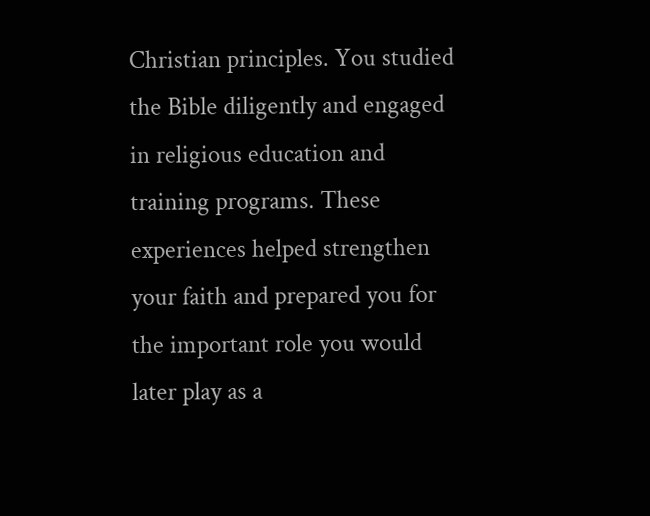Christian principles. You studied the Bible diligently and engaged in religious education and training programs. These experiences helped strengthen your faith and prepared you for the important role you would later play as a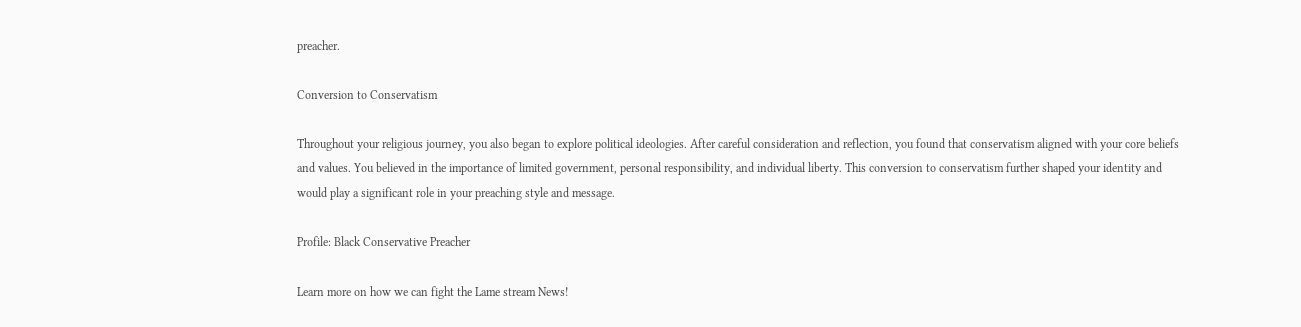preacher.

Conversion to Conservatism

Throughout your religious journey, you also began to explore political ideologies. After careful consideration and reflection, you found that conservatism aligned with your core beliefs and values. You believed in the importance of limited government, personal responsibility, and individual liberty. This conversion to conservatism further shaped your identity and would play a significant role in your preaching style and message.

Profile: Black Conservative Preacher

Learn more on how we can fight the Lame stream News!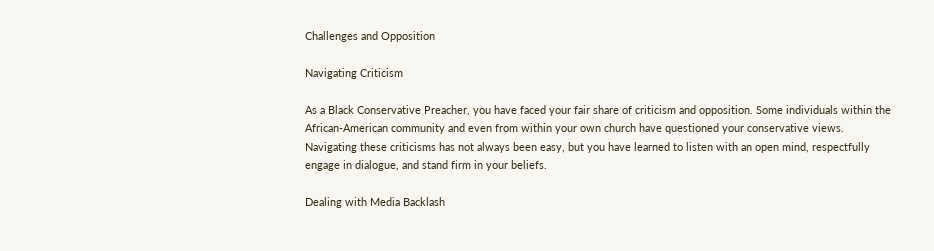Challenges and Opposition

Navigating Criticism

As a Black Conservative Preacher, you have faced your fair share of criticism and opposition. Some individuals within the African-American community and even from within your own church have questioned your conservative views. Navigating these criticisms has not always been easy, but you have learned to listen with an open mind, respectfully engage in dialogue, and stand firm in your beliefs.

Dealing with Media Backlash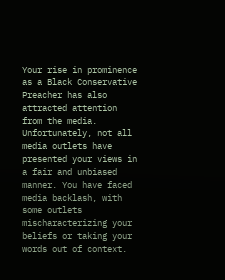Your rise in prominence as a Black Conservative Preacher has also attracted attention from the media. Unfortunately, not all media outlets have presented your views in a fair and unbiased manner. You have faced media backlash, with some outlets mischaracterizing your beliefs or taking your words out of context.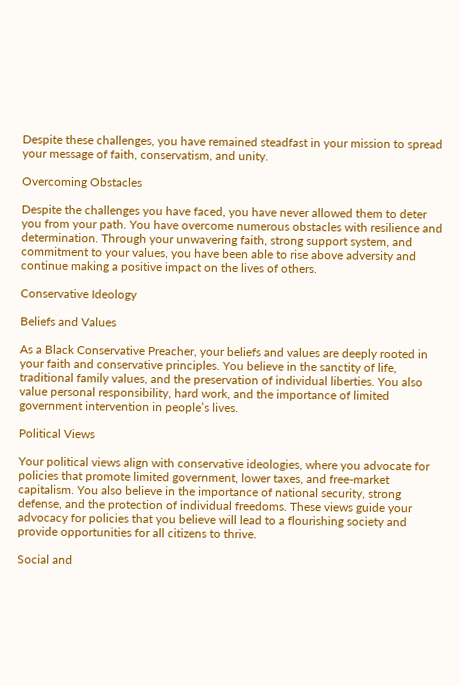Despite these challenges, you have remained steadfast in your mission to spread your message of faith, conservatism, and unity.

Overcoming Obstacles

Despite the challenges you have faced, you have never allowed them to deter you from your path. You have overcome numerous obstacles with resilience and determination. Through your unwavering faith, strong support system, and commitment to your values, you have been able to rise above adversity and continue making a positive impact on the lives of others.

Conservative Ideology

Beliefs and Values

As a Black Conservative Preacher, your beliefs and values are deeply rooted in your faith and conservative principles. You believe in the sanctity of life, traditional family values, and the preservation of individual liberties. You also value personal responsibility, hard work, and the importance of limited government intervention in people’s lives.

Political Views

Your political views align with conservative ideologies, where you advocate for policies that promote limited government, lower taxes, and free-market capitalism. You also believe in the importance of national security, strong defense, and the protection of individual freedoms. These views guide your advocacy for policies that you believe will lead to a flourishing society and provide opportunities for all citizens to thrive.

Social and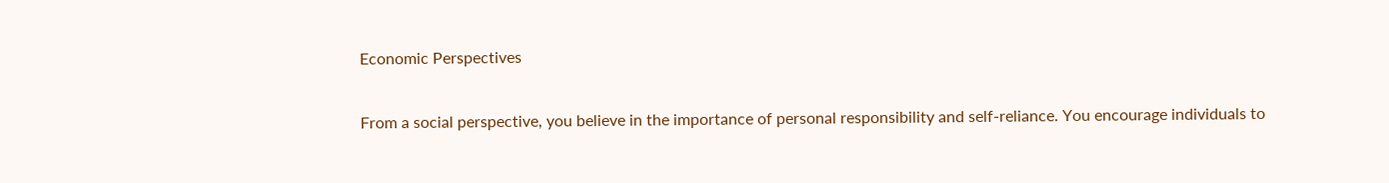Economic Perspectives

From a social perspective, you believe in the importance of personal responsibility and self-reliance. You encourage individuals to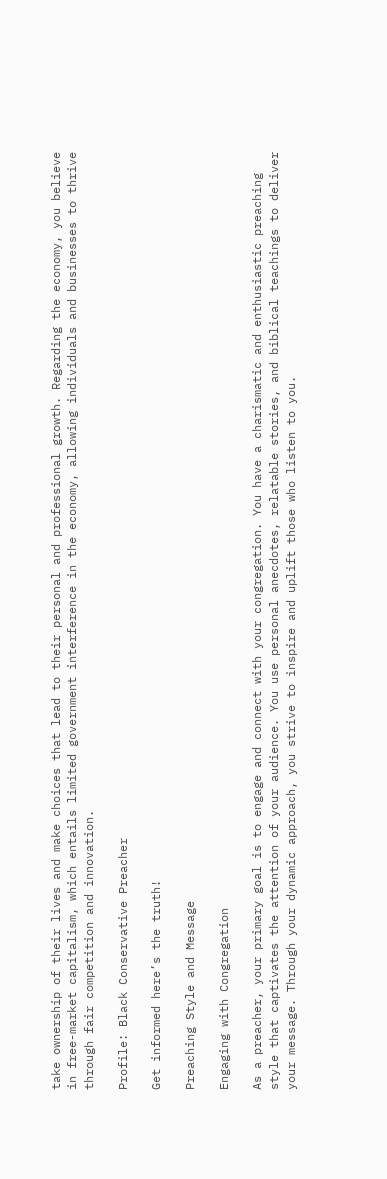take ownership of their lives and make choices that lead to their personal and professional growth. Regarding the economy, you believe in free-market capitalism, which entails limited government interference in the economy, allowing individuals and businesses to thrive through fair competition and innovation.

Profile: Black Conservative Preacher

Get informed here’s the truth!

Preaching Style and Message

Engaging with Congregation

As a preacher, your primary goal is to engage and connect with your congregation. You have a charismatic and enthusiastic preaching style that captivates the attention of your audience. You use personal anecdotes, relatable stories, and biblical teachings to deliver your message. Through your dynamic approach, you strive to inspire and uplift those who listen to you.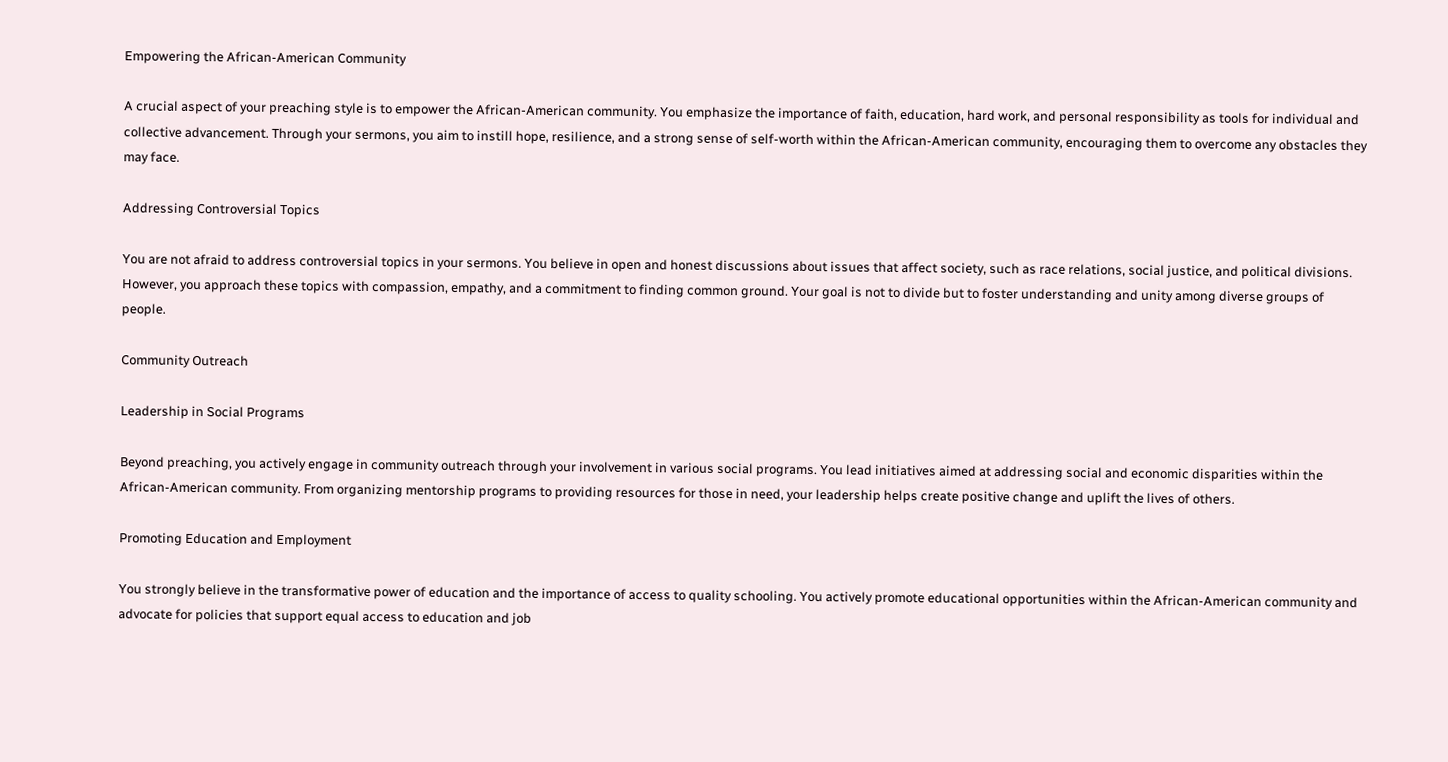Empowering the African-American Community

A crucial aspect of your preaching style is to empower the African-American community. You emphasize the importance of faith, education, hard work, and personal responsibility as tools for individual and collective advancement. Through your sermons, you aim to instill hope, resilience, and a strong sense of self-worth within the African-American community, encouraging them to overcome any obstacles they may face.

Addressing Controversial Topics

You are not afraid to address controversial topics in your sermons. You believe in open and honest discussions about issues that affect society, such as race relations, social justice, and political divisions. However, you approach these topics with compassion, empathy, and a commitment to finding common ground. Your goal is not to divide but to foster understanding and unity among diverse groups of people.

Community Outreach

Leadership in Social Programs

Beyond preaching, you actively engage in community outreach through your involvement in various social programs. You lead initiatives aimed at addressing social and economic disparities within the African-American community. From organizing mentorship programs to providing resources for those in need, your leadership helps create positive change and uplift the lives of others.

Promoting Education and Employment

You strongly believe in the transformative power of education and the importance of access to quality schooling. You actively promote educational opportunities within the African-American community and advocate for policies that support equal access to education and job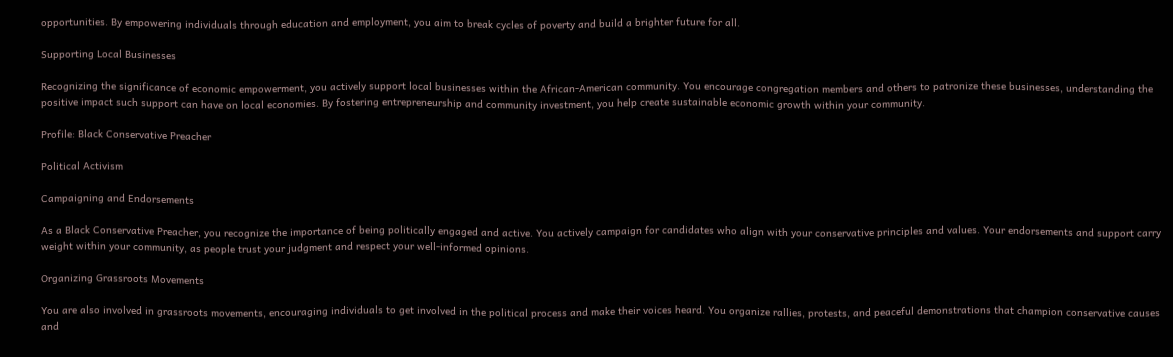opportunities. By empowering individuals through education and employment, you aim to break cycles of poverty and build a brighter future for all.

Supporting Local Businesses

Recognizing the significance of economic empowerment, you actively support local businesses within the African-American community. You encourage congregation members and others to patronize these businesses, understanding the positive impact such support can have on local economies. By fostering entrepreneurship and community investment, you help create sustainable economic growth within your community.

Profile: Black Conservative Preacher

Political Activism

Campaigning and Endorsements

As a Black Conservative Preacher, you recognize the importance of being politically engaged and active. You actively campaign for candidates who align with your conservative principles and values. Your endorsements and support carry weight within your community, as people trust your judgment and respect your well-informed opinions.

Organizing Grassroots Movements

You are also involved in grassroots movements, encouraging individuals to get involved in the political process and make their voices heard. You organize rallies, protests, and peaceful demonstrations that champion conservative causes and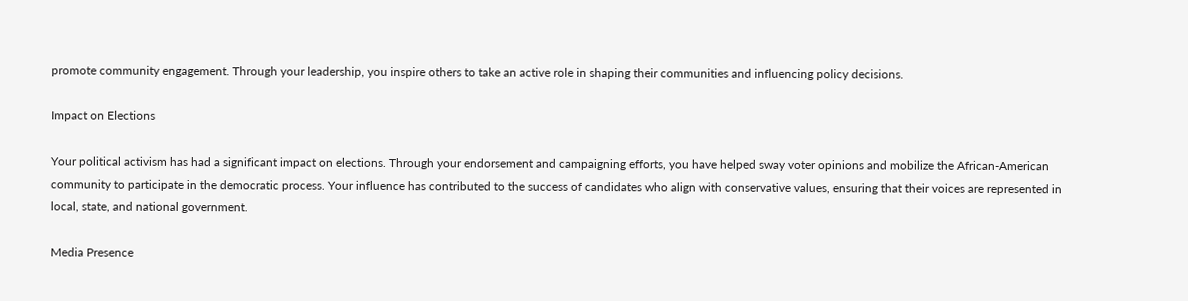promote community engagement. Through your leadership, you inspire others to take an active role in shaping their communities and influencing policy decisions.

Impact on Elections

Your political activism has had a significant impact on elections. Through your endorsement and campaigning efforts, you have helped sway voter opinions and mobilize the African-American community to participate in the democratic process. Your influence has contributed to the success of candidates who align with conservative values, ensuring that their voices are represented in local, state, and national government.

Media Presence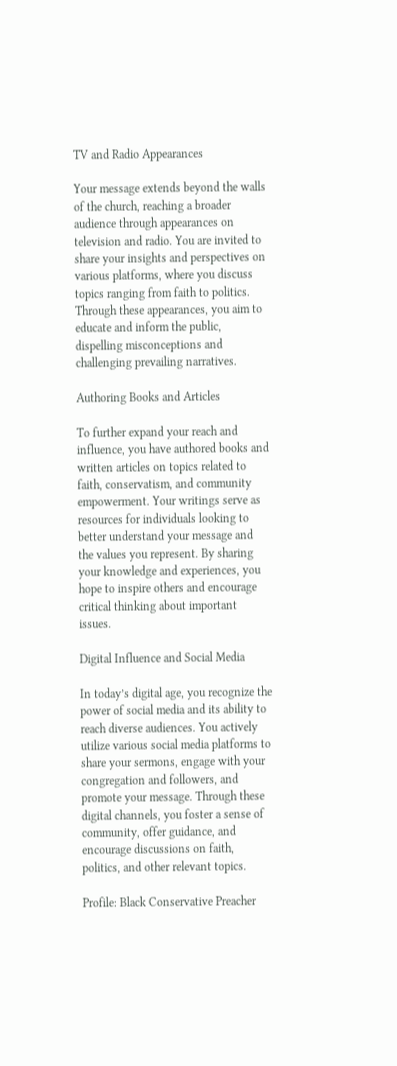TV and Radio Appearances

Your message extends beyond the walls of the church, reaching a broader audience through appearances on television and radio. You are invited to share your insights and perspectives on various platforms, where you discuss topics ranging from faith to politics. Through these appearances, you aim to educate and inform the public, dispelling misconceptions and challenging prevailing narratives.

Authoring Books and Articles

To further expand your reach and influence, you have authored books and written articles on topics related to faith, conservatism, and community empowerment. Your writings serve as resources for individuals looking to better understand your message and the values you represent. By sharing your knowledge and experiences, you hope to inspire others and encourage critical thinking about important issues.

Digital Influence and Social Media

In today’s digital age, you recognize the power of social media and its ability to reach diverse audiences. You actively utilize various social media platforms to share your sermons, engage with your congregation and followers, and promote your message. Through these digital channels, you foster a sense of community, offer guidance, and encourage discussions on faith, politics, and other relevant topics.

Profile: Black Conservative Preacher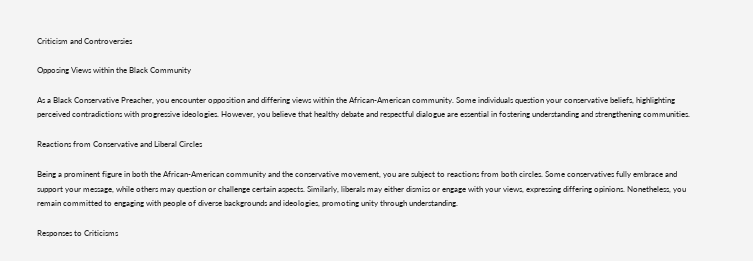Criticism and Controversies

Opposing Views within the Black Community

As a Black Conservative Preacher, you encounter opposition and differing views within the African-American community. Some individuals question your conservative beliefs, highlighting perceived contradictions with progressive ideologies. However, you believe that healthy debate and respectful dialogue are essential in fostering understanding and strengthening communities.

Reactions from Conservative and Liberal Circles

Being a prominent figure in both the African-American community and the conservative movement, you are subject to reactions from both circles. Some conservatives fully embrace and support your message, while others may question or challenge certain aspects. Similarly, liberals may either dismiss or engage with your views, expressing differing opinions. Nonetheless, you remain committed to engaging with people of diverse backgrounds and ideologies, promoting unity through understanding.

Responses to Criticisms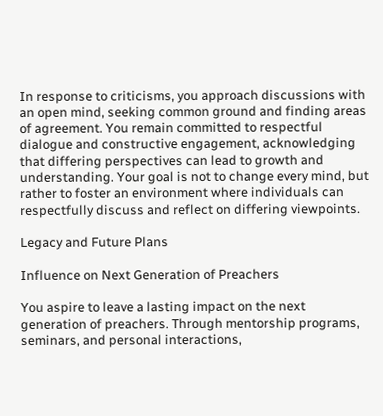In response to criticisms, you approach discussions with an open mind, seeking common ground and finding areas of agreement. You remain committed to respectful dialogue and constructive engagement, acknowledging that differing perspectives can lead to growth and understanding. Your goal is not to change every mind, but rather to foster an environment where individuals can respectfully discuss and reflect on differing viewpoints.

Legacy and Future Plans

Influence on Next Generation of Preachers

You aspire to leave a lasting impact on the next generation of preachers. Through mentorship programs, seminars, and personal interactions,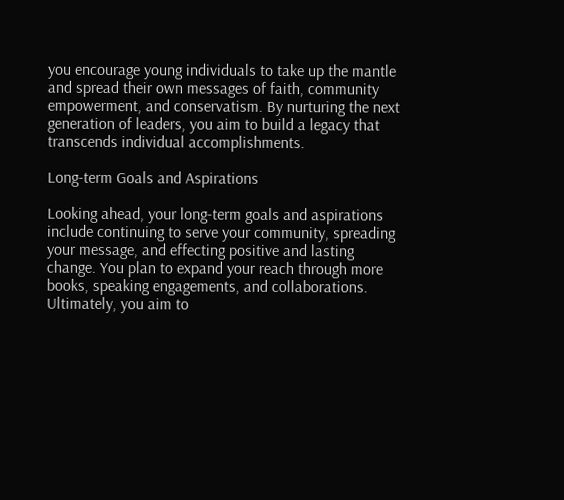you encourage young individuals to take up the mantle and spread their own messages of faith, community empowerment, and conservatism. By nurturing the next generation of leaders, you aim to build a legacy that transcends individual accomplishments.

Long-term Goals and Aspirations

Looking ahead, your long-term goals and aspirations include continuing to serve your community, spreading your message, and effecting positive and lasting change. You plan to expand your reach through more books, speaking engagements, and collaborations. Ultimately, you aim to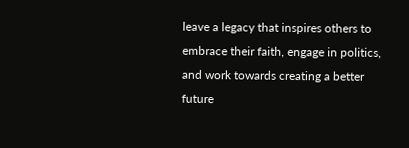leave a legacy that inspires others to embrace their faith, engage in politics, and work towards creating a better future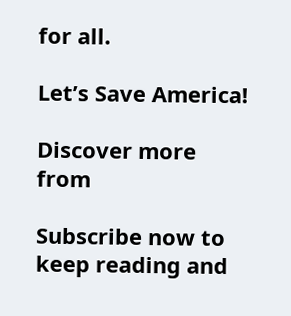for all.

Let’s Save America!

Discover more from

Subscribe now to keep reading and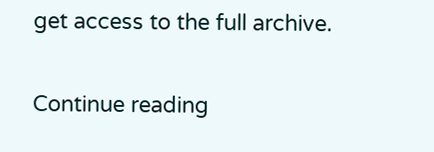get access to the full archive.

Continue reading